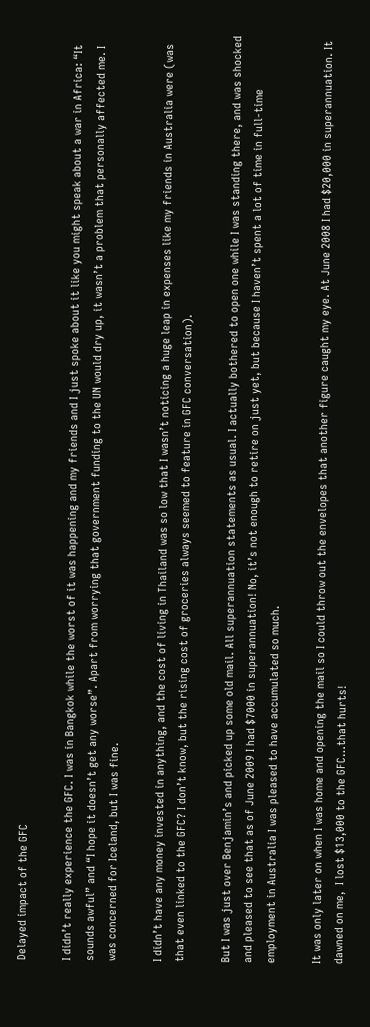Delayed impact of the GFC

I didn’t really experience the GFC. I was in Bangkok while the worst of it was happening and my friends and I just spoke about it like you might speak about a war in Africa: “It sounds awful” and “I hope it doesn’t get any worse”. Apart from worrying that government funding to the UN would dry up, it wasn’t a problem that personally affected me. I was concerned for Iceland, but I was fine.

I didn’t have any money invested in anything, and the cost of living in Thailand was so low that I wasn’t noticing a huge leap in expenses like my friends in Australia were (was that even linked to the GFC? I don’t know, but the rising cost of groceries always seemed to feature in GFC conversation).

But I was just over Benjamin’s and picked up some old mail. All superannuation statements as usual. I actually bothered to open one while I was standing there, and was shocked and pleased to see that as of June 2009 I had $7000 in superannuation! No, it’s not enough to retire on just yet, but because I haven’t spent a lot of time in full-time employment in Australia I was pleased to have accumulated so much.

It was only later on when I was home and opening the mail so I could throw out the envelopes that another figure caught my eye. At June 2008 I had $20,000 in superannuation. It dawned on me,  I lost $13,000 to the GFC…that hurts!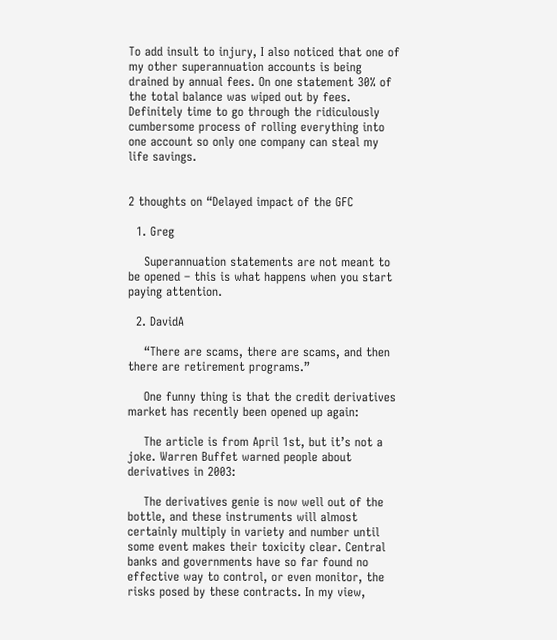To add insult to injury, I also noticed that one of my other superannuation accounts is being drained by annual fees. On one statement 30% of the total balance was wiped out by fees. Definitely time to go through the ridiculously cumbersome process of rolling everything into one account so only one company can steal my life savings.


2 thoughts on “Delayed impact of the GFC

  1. Greg

    Superannuation statements are not meant to be opened – this is what happens when you start paying attention.

  2. DavidA

    “There are scams, there are scams, and then there are retirement programs.”

    One funny thing is that the credit derivatives market has recently been opened up again:

    The article is from April 1st, but it’s not a joke. Warren Buffet warned people about derivatives in 2003:

    The derivatives genie is now well out of the bottle, and these instruments will almost certainly multiply in variety and number until some event makes their toxicity clear. Central banks and governments have so far found no effective way to control, or even monitor, the risks posed by these contracts. In my view,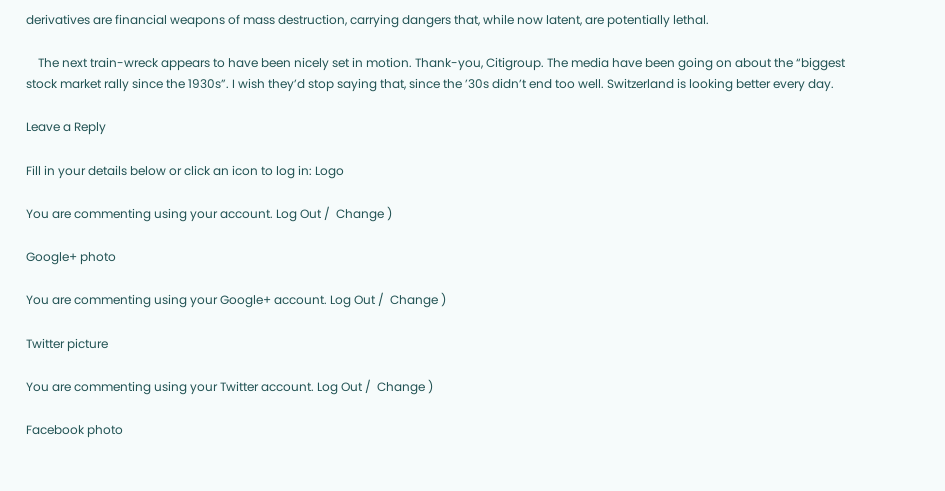derivatives are financial weapons of mass destruction, carrying dangers that, while now latent, are potentially lethal.

    The next train-wreck appears to have been nicely set in motion. Thank-you, Citigroup. The media have been going on about the “biggest stock market rally since the 1930s”. I wish they’d stop saying that, since the ’30s didn’t end too well. Switzerland is looking better every day.

Leave a Reply

Fill in your details below or click an icon to log in: Logo

You are commenting using your account. Log Out /  Change )

Google+ photo

You are commenting using your Google+ account. Log Out /  Change )

Twitter picture

You are commenting using your Twitter account. Log Out /  Change )

Facebook photo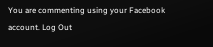You are commenting using your Facebook account. Log Out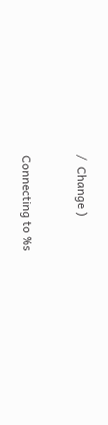/  Change )


Connecting to %s